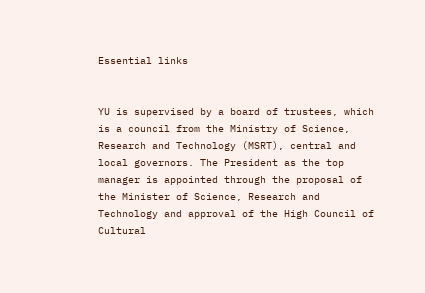Essential links


YU is supervised by a board of trustees, which is a council from the Ministry of Science, Research and Technology (MSRT), central and local governors. The President as the top manager is appointed through the proposal of the Minister of Science, Research and Technology and approval of the High Council of Cultural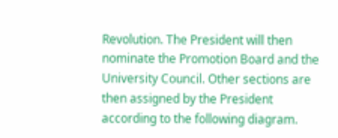Revolution. The President will then nominate the Promotion Board and the University Council. Other sections are then assigned by the President according to the following diagram.